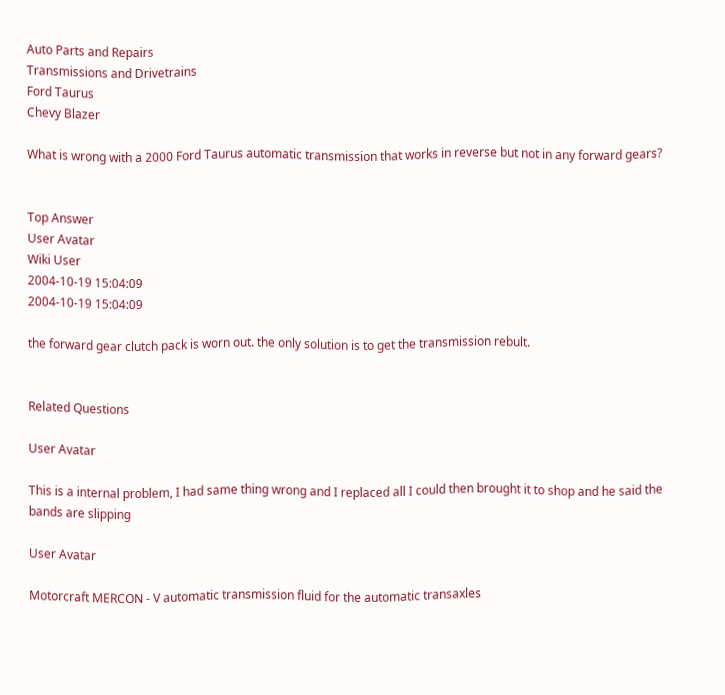Auto Parts and Repairs
Transmissions and Drivetrains
Ford Taurus
Chevy Blazer

What is wrong with a 2000 Ford Taurus automatic transmission that works in reverse but not in any forward gears?


Top Answer
User Avatar
Wiki User
2004-10-19 15:04:09
2004-10-19 15:04:09

the forward gear clutch pack is worn out. the only solution is to get the transmission rebult.


Related Questions

User Avatar

This is a internal problem, I had same thing wrong and I replaced all I could then brought it to shop and he said the bands are slipping

User Avatar

Motorcraft MERCON - V automatic transmission fluid for the automatic transaxles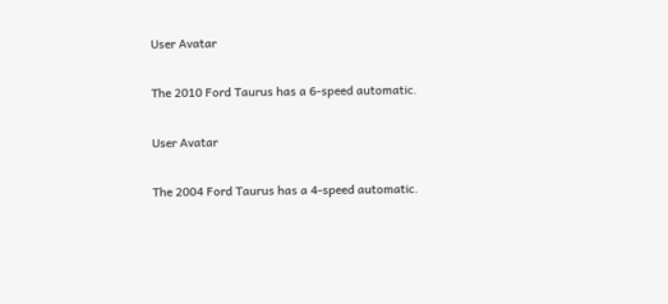User Avatar

The 2010 Ford Taurus has a 6-speed automatic.

User Avatar

The 2004 Ford Taurus has a 4-speed automatic.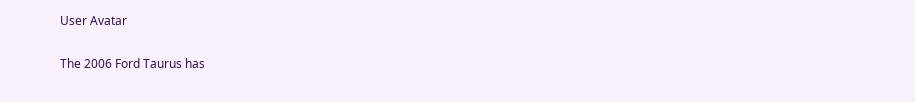User Avatar

The 2006 Ford Taurus has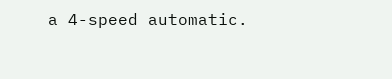a 4-speed automatic.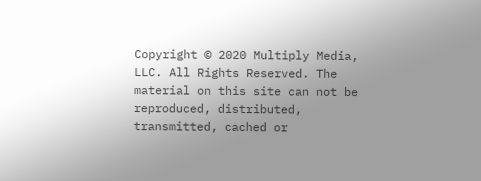Copyright © 2020 Multiply Media, LLC. All Rights Reserved. The material on this site can not be reproduced, distributed, transmitted, cached or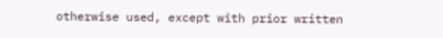otherwise used, except with prior written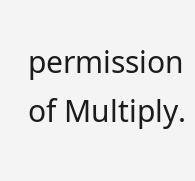permission of Multiply.